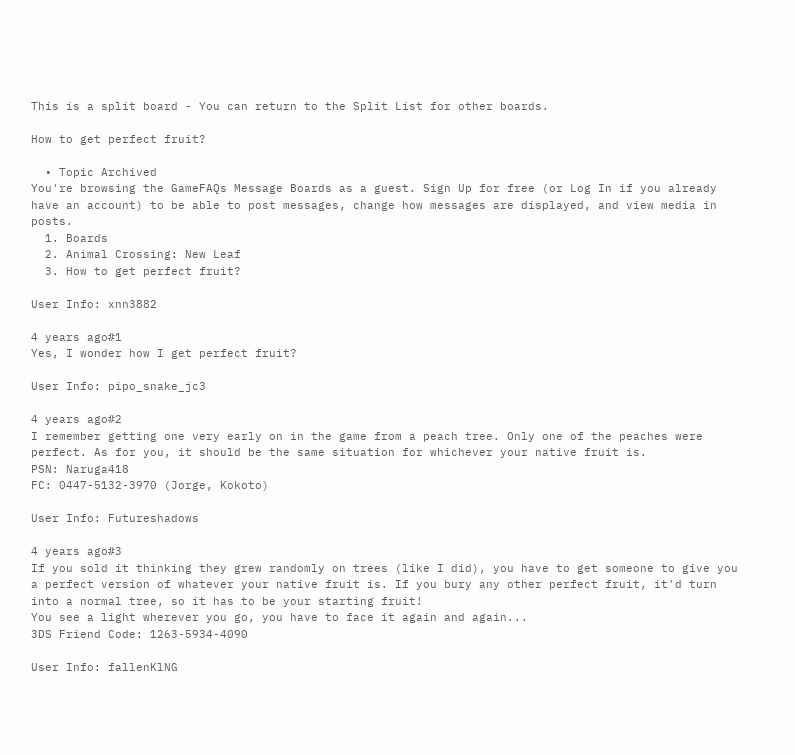This is a split board - You can return to the Split List for other boards.

How to get perfect fruit?

  • Topic Archived
You're browsing the GameFAQs Message Boards as a guest. Sign Up for free (or Log In if you already have an account) to be able to post messages, change how messages are displayed, and view media in posts.
  1. Boards
  2. Animal Crossing: New Leaf
  3. How to get perfect fruit?

User Info: xnn3882

4 years ago#1
Yes, I wonder how I get perfect fruit?

User Info: pipo_snake_jc3

4 years ago#2
I remember getting one very early on in the game from a peach tree. Only one of the peaches were perfect. As for you, it should be the same situation for whichever your native fruit is.
PSN: Naruga418
FC: 0447-5132-3970 (Jorge, Kokoto)

User Info: Futureshadows

4 years ago#3
If you sold it thinking they grew randomly on trees (like I did), you have to get someone to give you a perfect version of whatever your native fruit is. If you bury any other perfect fruit, it'd turn into a normal tree, so it has to be your starting fruit!
You see a light wherever you go, you have to face it again and again...
3DS Friend Code: 1263-5934-4090

User Info: fallenKlNG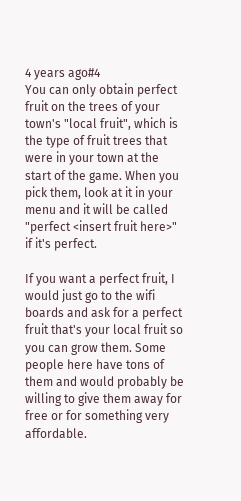4 years ago#4
You can only obtain perfect fruit on the trees of your town's "local fruit", which is the type of fruit trees that were in your town at the start of the game. When you pick them, look at it in your menu and it will be called "perfect <insert fruit here>" if it's perfect.

If you want a perfect fruit, I would just go to the wifi boards and ask for a perfect fruit that's your local fruit so you can grow them. Some people here have tons of them and would probably be willing to give them away for free or for something very affordable.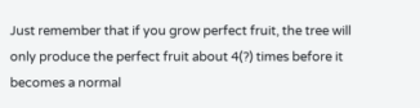Just remember that if you grow perfect fruit, the tree will only produce the perfect fruit about 4(?) times before it becomes a normal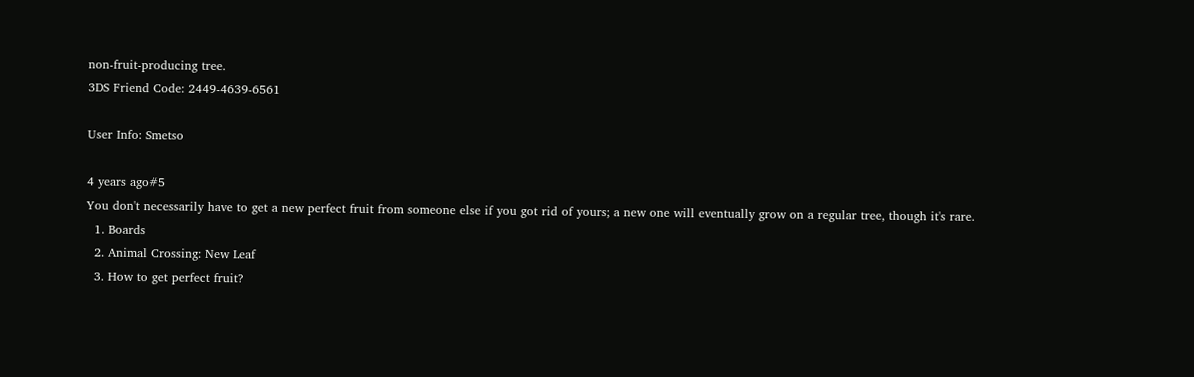non-fruit-producing tree.
3DS Friend Code: 2449-4639-6561

User Info: Smetso

4 years ago#5
You don't necessarily have to get a new perfect fruit from someone else if you got rid of yours; a new one will eventually grow on a regular tree, though it's rare.
  1. Boards
  2. Animal Crossing: New Leaf
  3. How to get perfect fruit?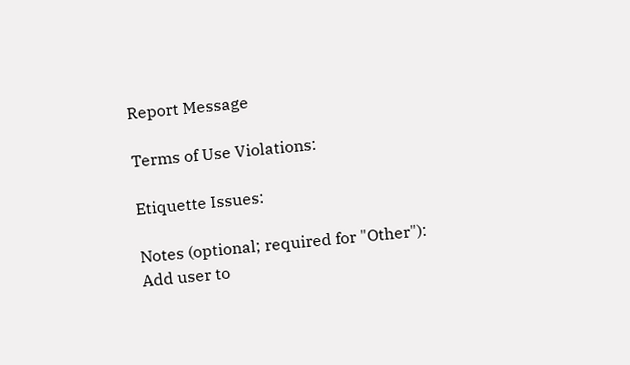Report Message

Terms of Use Violations:

Etiquette Issues:

Notes (optional; required for "Other"):
Add user to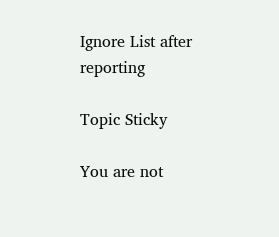Ignore List after reporting

Topic Sticky

You are not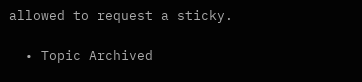allowed to request a sticky.

  • Topic Archived